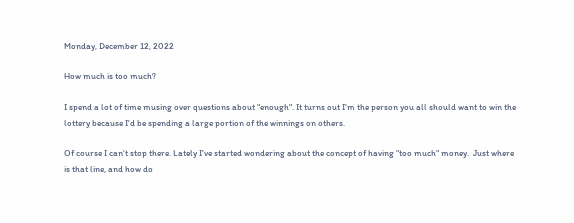Monday, December 12, 2022

How much is too much?

I spend a lot of time musing over questions about "enough". It turns out I'm the person you all should want to win the lottery because I'd be spending a large portion of the winnings on others.

Of course I can't stop there. Lately I've started wondering about the concept of having "too much" money.  Just where is that line, and how do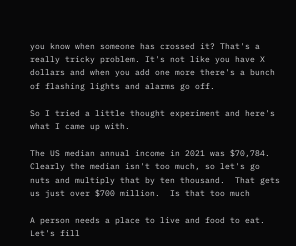you know when someone has crossed it? That's a really tricky problem. It's not like you have X dollars and when you add one more there's a bunch of flashing lights and alarms go off.

So I tried a little thought experiment and here's what I came up with.

The US median annual income in 2021 was $70,784.  Clearly the median isn't too much, so let's go nuts and multiply that by ten thousand.  That gets us just over $700 million.  Is that too much

A person needs a place to live and food to eat. Let's fill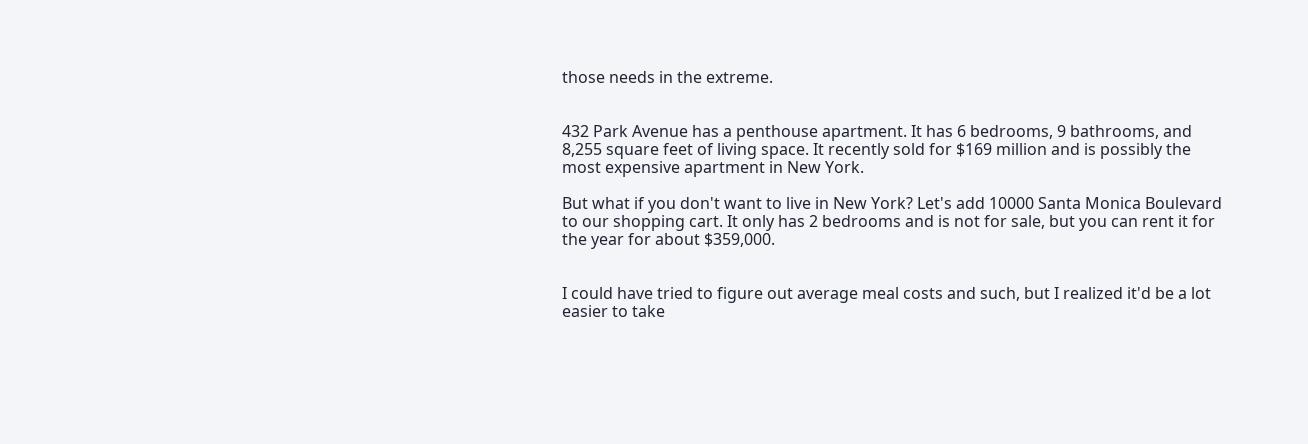those needs in the extreme.


432 Park Avenue has a penthouse apartment. It has 6 bedrooms, 9 bathrooms, and 8,255 square feet of living space. It recently sold for $169 million and is possibly the most expensive apartment in New York.

But what if you don't want to live in New York? Let's add 10000 Santa Monica Boulevard to our shopping cart. It only has 2 bedrooms and is not for sale, but you can rent it for the year for about $359,000.


I could have tried to figure out average meal costs and such, but I realized it'd be a lot easier to take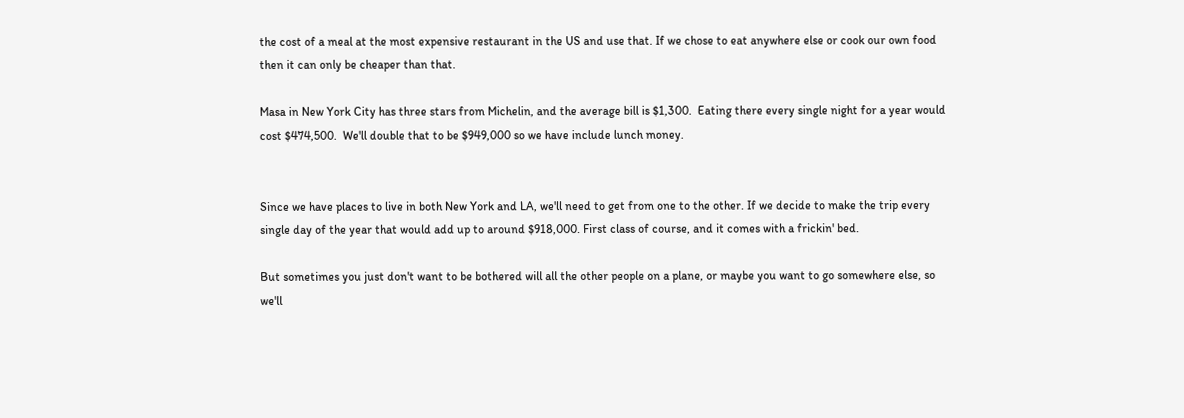the cost of a meal at the most expensive restaurant in the US and use that. If we chose to eat anywhere else or cook our own food then it can only be cheaper than that.

Masa in New York City has three stars from Michelin, and the average bill is $1,300.  Eating there every single night for a year would cost $474,500.  We'll double that to be $949,000 so we have include lunch money.


Since we have places to live in both New York and LA, we'll need to get from one to the other. If we decide to make the trip every single day of the year that would add up to around $918,000. First class of course, and it comes with a frickin' bed.

But sometimes you just don't want to be bothered will all the other people on a plane, or maybe you want to go somewhere else, so we'll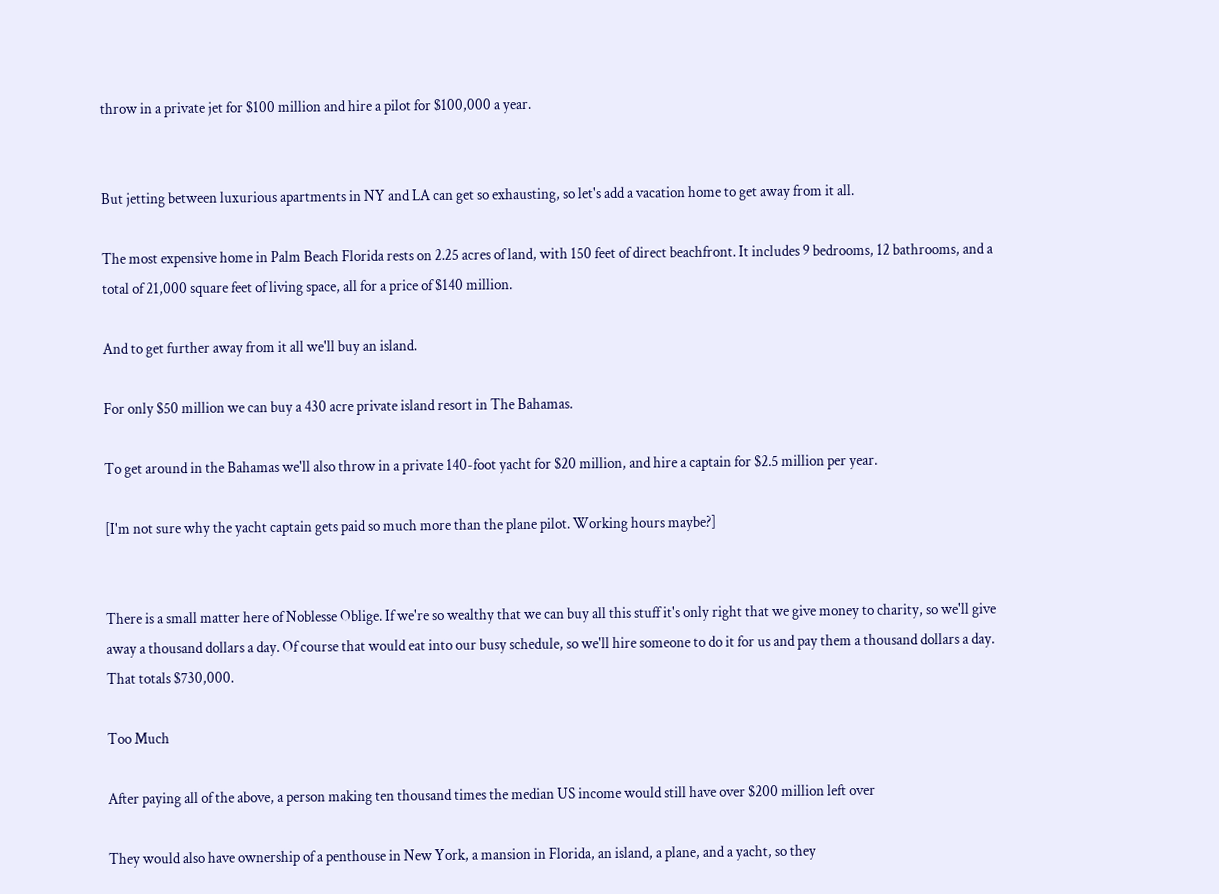throw in a private jet for $100 million and hire a pilot for $100,000 a year.


But jetting between luxurious apartments in NY and LA can get so exhausting, so let's add a vacation home to get away from it all.

The most expensive home in Palm Beach Florida rests on 2.25 acres of land, with 150 feet of direct beachfront. It includes 9 bedrooms, 12 bathrooms, and a total of 21,000 square feet of living space, all for a price of $140 million.

And to get further away from it all we'll buy an island.

For only $50 million we can buy a 430 acre private island resort in The Bahamas.

To get around in the Bahamas we'll also throw in a private 140-foot yacht for $20 million, and hire a captain for $2.5 million per year.

[I'm not sure why the yacht captain gets paid so much more than the plane pilot. Working hours maybe?]


There is a small matter here of Noblesse Oblige. If we're so wealthy that we can buy all this stuff it's only right that we give money to charity, so we'll give away a thousand dollars a day. Of course that would eat into our busy schedule, so we'll hire someone to do it for us and pay them a thousand dollars a day. That totals $730,000.

Too Much

After paying all of the above, a person making ten thousand times the median US income would still have over $200 million left over

They would also have ownership of a penthouse in New York, a mansion in Florida, an island, a plane, and a yacht, so they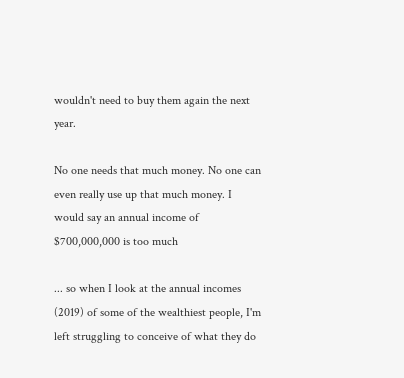wouldn't need to buy them again the next year.

No one needs that much money. No one can even really use up that much money. I would say an annual income of $700,000,000 is too much

... so when I look at the annual incomes (2019) of some of the wealthiest people, I'm left struggling to conceive of what they do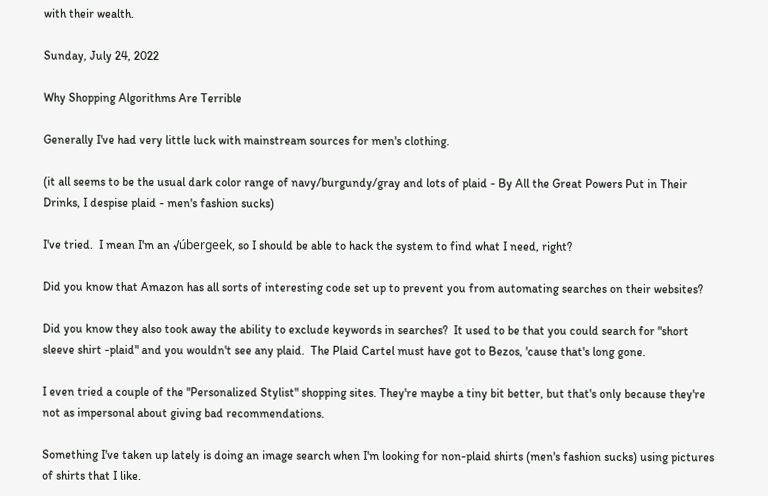with their wealth.

Sunday, July 24, 2022

Why Shopping Algorithms Are Terrible

Generally I've had very little luck with mainstream sources for men's clothing.

(it all seems to be the usual dark color range of navy/burgundy/gray and lots of plaid - By All the Great Powers Put in Their Drinks, I despise plaid - men's fashion sucks)

I've tried.  I mean I'm an √úbergeek, so I should be able to hack the system to find what I need, right?

Did you know that Amazon has all sorts of interesting code set up to prevent you from automating searches on their websites?

Did you know they also took away the ability to exclude keywords in searches?  It used to be that you could search for "short sleeve shirt -plaid" and you wouldn't see any plaid.  The Plaid Cartel must have got to Bezos, 'cause that's long gone.

I even tried a couple of the "Personalized Stylist" shopping sites. They're maybe a tiny bit better, but that's only because they're not as impersonal about giving bad recommendations.

Something I've taken up lately is doing an image search when I'm looking for non-plaid shirts (men's fashion sucks) using pictures of shirts that I like.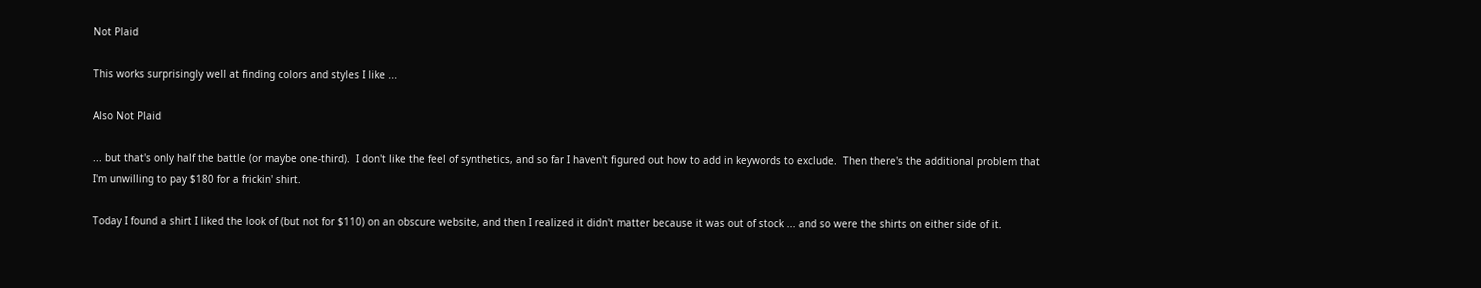Not Plaid

This works surprisingly well at finding colors and styles I like ...

Also Not Plaid

... but that's only half the battle (or maybe one-third).  I don't like the feel of synthetics, and so far I haven't figured out how to add in keywords to exclude.  Then there's the additional problem that I'm unwilling to pay $180 for a frickin' shirt.

Today I found a shirt I liked the look of (but not for $110) on an obscure website, and then I realized it didn't matter because it was out of stock ... and so were the shirts on either side of it.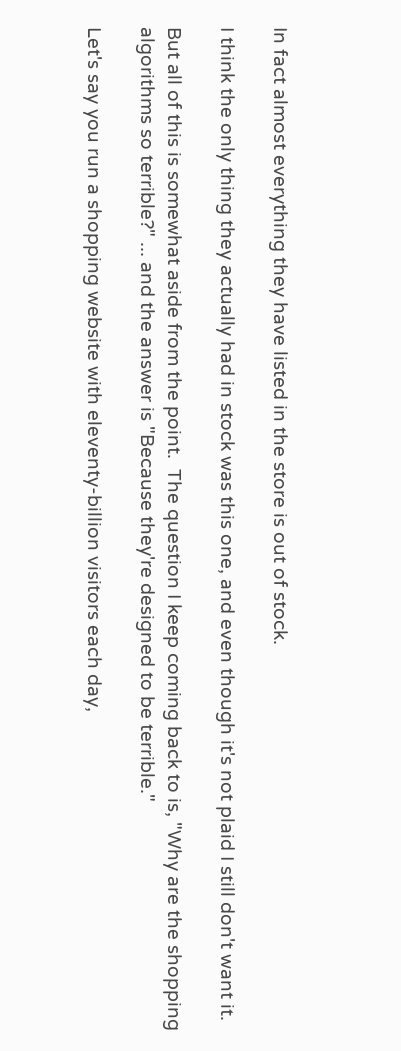In fact almost everything they have listed in the store is out of stock.

I think the only thing they actually had in stock was this one, and even though it's not plaid I still don't want it.

But all of this is somewhat aside from the point.  The question I keep coming back to is, "Why are the shopping algorithms so terrible?" ... and the answer is "Because they're designed to be terrible."

Let's say you run a shopping website with eleventy-billion visitors each day,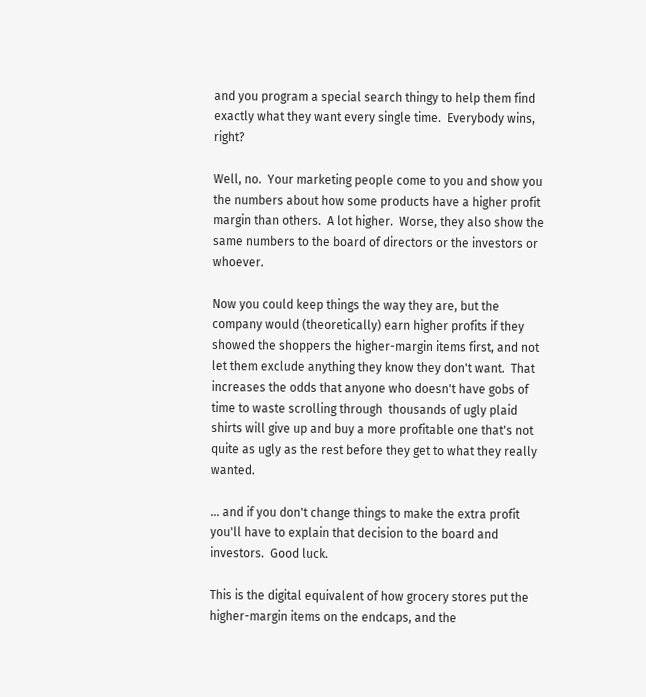and you program a special search thingy to help them find exactly what they want every single time.  Everybody wins, right?

Well, no.  Your marketing people come to you and show you the numbers about how some products have a higher profit margin than others.  A lot higher.  Worse, they also show the same numbers to the board of directors or the investors or whoever.

Now you could keep things the way they are, but the company would (theoretically) earn higher profits if they showed the shoppers the higher-margin items first, and not let them exclude anything they know they don't want.  That increases the odds that anyone who doesn't have gobs of time to waste scrolling through  thousands of ugly plaid shirts will give up and buy a more profitable one that's not quite as ugly as the rest before they get to what they really wanted.

... and if you don't change things to make the extra profit you'll have to explain that decision to the board and investors.  Good luck.

This is the digital equivalent of how grocery stores put the higher-margin items on the endcaps, and the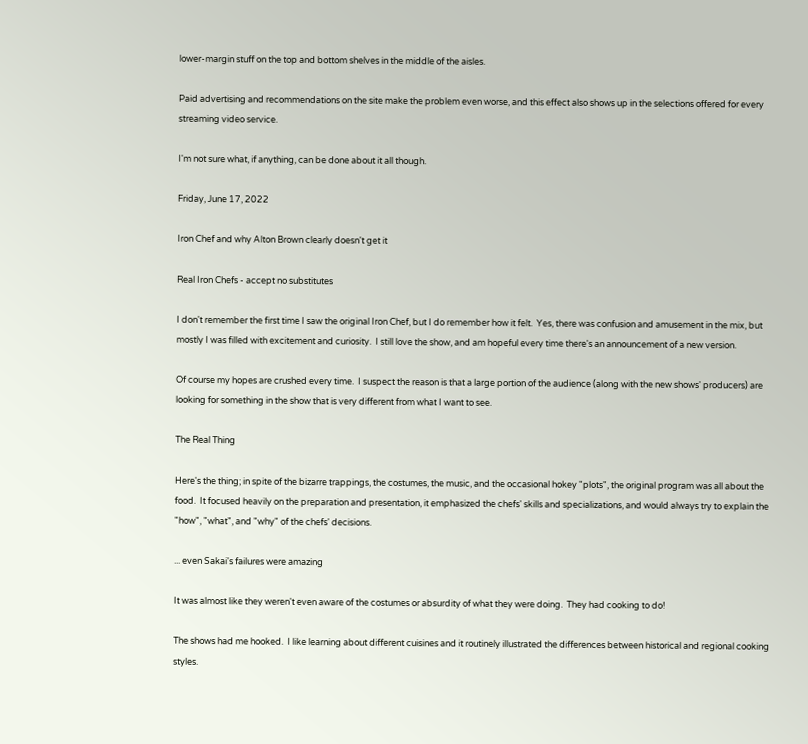lower-margin stuff on the top and bottom shelves in the middle of the aisles.

Paid advertising and recommendations on the site make the problem even worse, and this effect also shows up in the selections offered for every streaming video service.

I'm not sure what, if anything, can be done about it all though.

Friday, June 17, 2022

Iron Chef and why Alton Brown clearly doesn't get it

Real Iron Chefs - accept no substitutes

I don't remember the first time I saw the original Iron Chef, but I do remember how it felt.  Yes, there was confusion and amusement in the mix, but mostly I was filled with excitement and curiosity.  I still love the show, and am hopeful every time there's an announcement of a new version.

Of course my hopes are crushed every time.  I suspect the reason is that a large portion of the audience (along with the new shows' producers) are looking for something in the show that is very different from what I want to see.

The Real Thing

Here's the thing; in spite of the bizarre trappings, the costumes, the music, and the occasional hokey "plots", the original program was all about the food.  It focused heavily on the preparation and presentation, it emphasized the chefs' skills and specializations, and would always try to explain the "how", "what", and "why" of the chefs' decisions.

... even Sakai's failures were amazing

It was almost like they weren't even aware of the costumes or absurdity of what they were doing.  They had cooking to do!

The shows had me hooked.  I like learning about different cuisines and it routinely illustrated the differences between historical and regional cooking styles.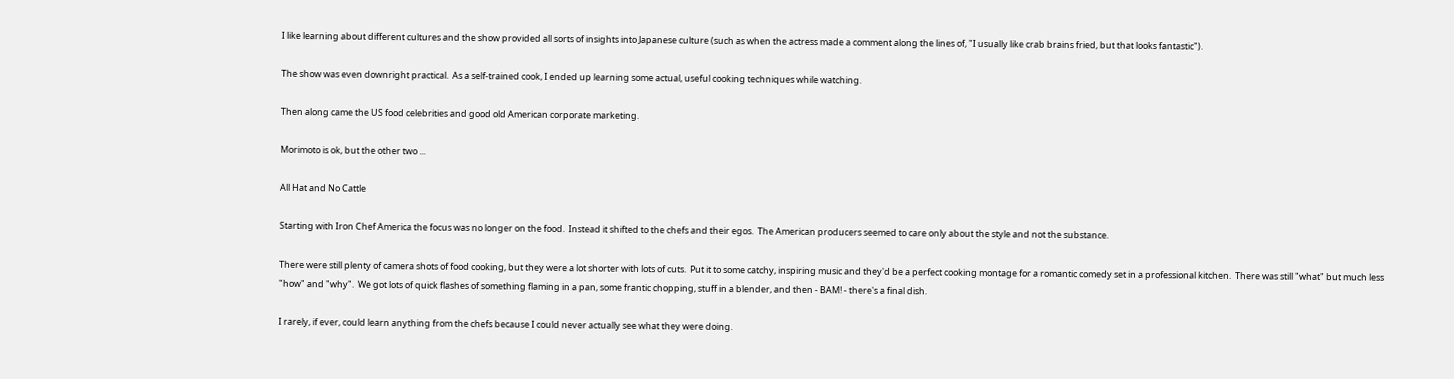I like learning about different cultures and the show provided all sorts of insights into Japanese culture (such as when the actress made a comment along the lines of, "I usually like crab brains fried, but that looks fantastic").

The show was even downright practical.  As a self-trained cook, I ended up learning some actual, useful cooking techniques while watching.

Then along came the US food celebrities and good old American corporate marketing.

Morimoto is ok, but the other two ...

All Hat and No Cattle

Starting with Iron Chef America the focus was no longer on the food.  Instead it shifted to the chefs and their egos.  The American producers seemed to care only about the style and not the substance.

There were still plenty of camera shots of food cooking, but they were a lot shorter with lots of cuts.  Put it to some catchy, inspiring music and they'd be a perfect cooking montage for a romantic comedy set in a professional kitchen.  There was still "what" but much less "how" and "why".  We got lots of quick flashes of something flaming in a pan, some frantic chopping, stuff in a blender, and then - BAM! - there's a final dish.

I rarely, if ever, could learn anything from the chefs because I could never actually see what they were doing.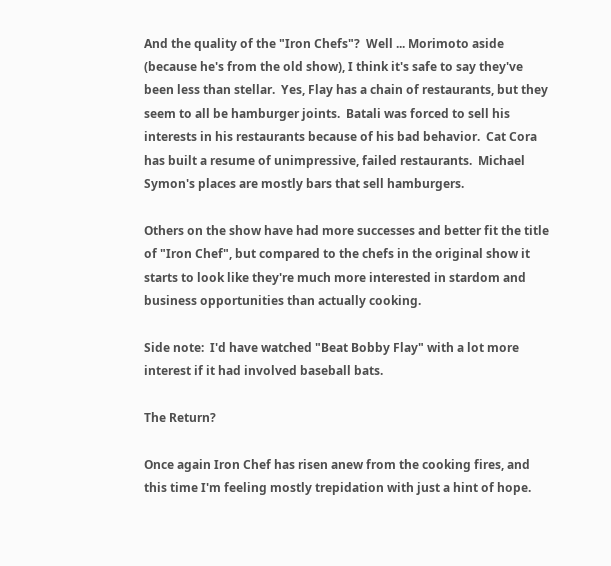And the quality of the "Iron Chefs"?  Well ... Morimoto aside (because he's from the old show), I think it's safe to say they've been less than stellar.  Yes, Flay has a chain of restaurants, but they seem to all be hamburger joints.  Batali was forced to sell his interests in his restaurants because of his bad behavior.  Cat Cora has built a resume of unimpressive, failed restaurants.  Michael Symon's places are mostly bars that sell hamburgers.

Others on the show have had more successes and better fit the title of "Iron Chef", but compared to the chefs in the original show it starts to look like they're much more interested in stardom and business opportunities than actually cooking.

Side note:  I'd have watched "Beat Bobby Flay" with a lot more interest if it had involved baseball bats.

The Return?

Once again Iron Chef has risen anew from the cooking fires, and this time I'm feeling mostly trepidation with just a hint of hope.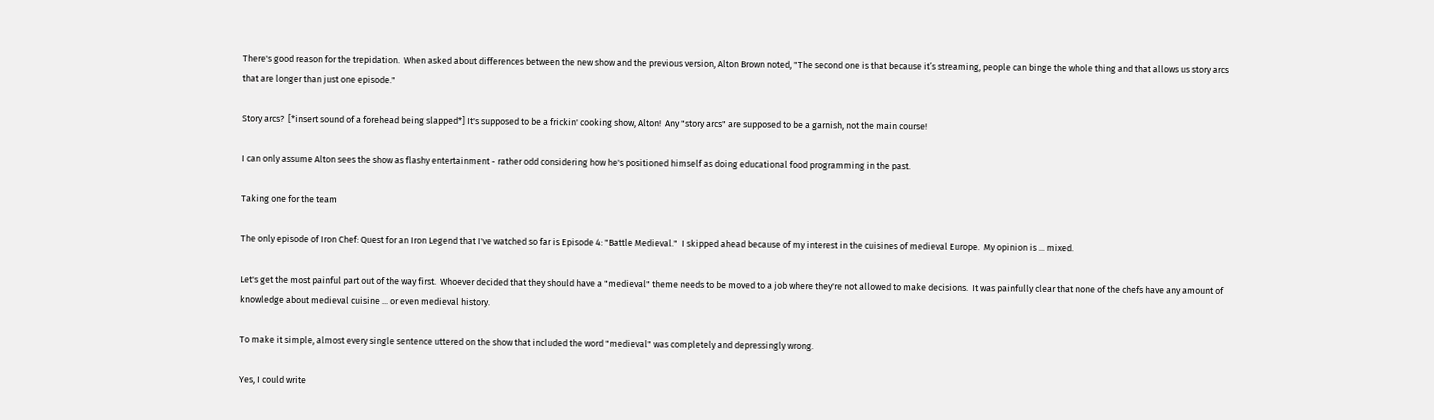There's good reason for the trepidation.  When asked about differences between the new show and the previous version, Alton Brown noted, "The second one is that because it’s streaming, people can binge the whole thing and that allows us story arcs that are longer than just one episode."

Story arcs?  [*insert sound of a forehead being slapped*] It's supposed to be a frickin' cooking show, Alton!  Any "story arcs" are supposed to be a garnish, not the main course!

I can only assume Alton sees the show as flashy entertainment - rather odd considering how he's positioned himself as doing educational food programming in the past.

Taking one for the team

The only episode of Iron Chef: Quest for an Iron Legend that I've watched so far is Episode 4: "Battle Medieval."  I skipped ahead because of my interest in the cuisines of medieval Europe.  My opinion is ... mixed.

Let's get the most painful part out of the way first.  Whoever decided that they should have a "medieval" theme needs to be moved to a job where they're not allowed to make decisions.  It was painfully clear that none of the chefs have any amount of knowledge about medieval cuisine ... or even medieval history.

To make it simple, almost every single sentence uttered on the show that included the word "medieval" was completely and depressingly wrong.

Yes, I could write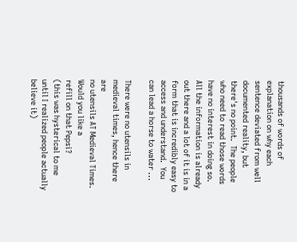thousands of words of explanation on why each sentence deviated from well documented reality, but there's no point.  The people who need to read those words have no interest in doing so.  All the information is already out there and a lot of it is in a form that is incredibly easy to access and understand.  You can lead a horse to water ...

There were no utensils in medieval times, hence there are
no utensils AT Medieval Times. Would you like a
refill on that Pepsi?
(this was hysterical to me until I realized people actually believe it)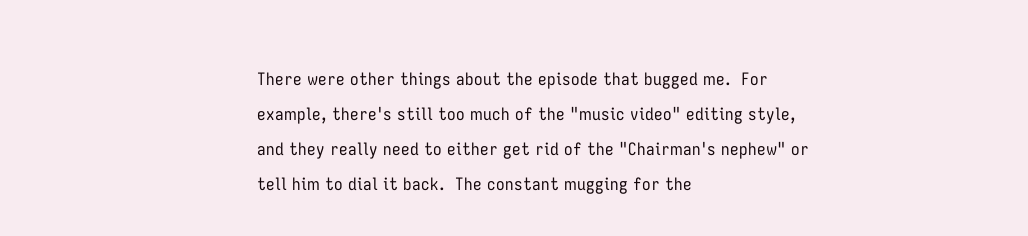There were other things about the episode that bugged me.  For example, there's still too much of the "music video" editing style, and they really need to either get rid of the "Chairman's nephew" or tell him to dial it back.  The constant mugging for the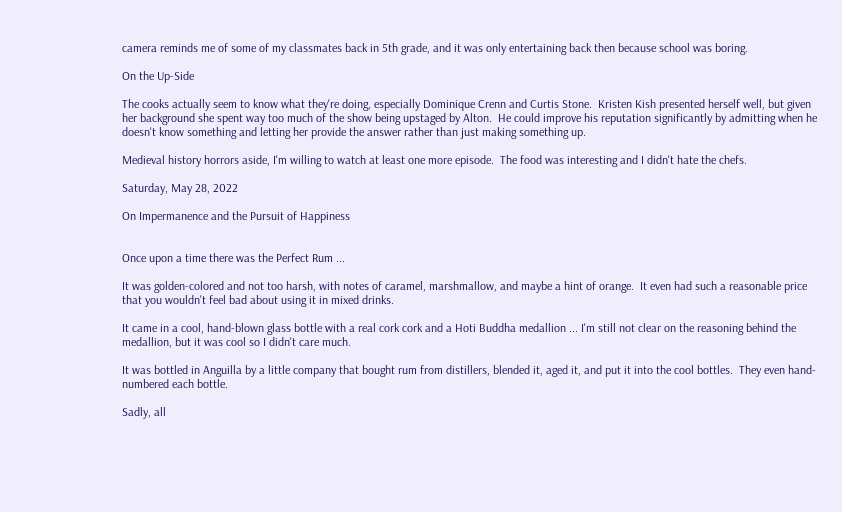camera reminds me of some of my classmates back in 5th grade, and it was only entertaining back then because school was boring.

On the Up-Side

The cooks actually seem to know what they're doing, especially Dominique Crenn and Curtis Stone.  Kristen Kish presented herself well, but given her background she spent way too much of the show being upstaged by Alton.  He could improve his reputation significantly by admitting when he doesn't know something and letting her provide the answer rather than just making something up.

Medieval history horrors aside, I'm willing to watch at least one more episode.  The food was interesting and I didn't hate the chefs.

Saturday, May 28, 2022

On Impermanence and the Pursuit of Happiness


Once upon a time there was the Perfect Rum ...

It was golden-colored and not too harsh, with notes of caramel, marshmallow, and maybe a hint of orange.  It even had such a reasonable price that you wouldn't feel bad about using it in mixed drinks.

It came in a cool, hand-blown glass bottle with a real cork cork and a Hoti Buddha medallion ... I'm still not clear on the reasoning behind the medallion, but it was cool so I didn't care much.

It was bottled in Anguilla by a little company that bought rum from distillers, blended it, aged it, and put it into the cool bottles.  They even hand-numbered each bottle.

Sadly, all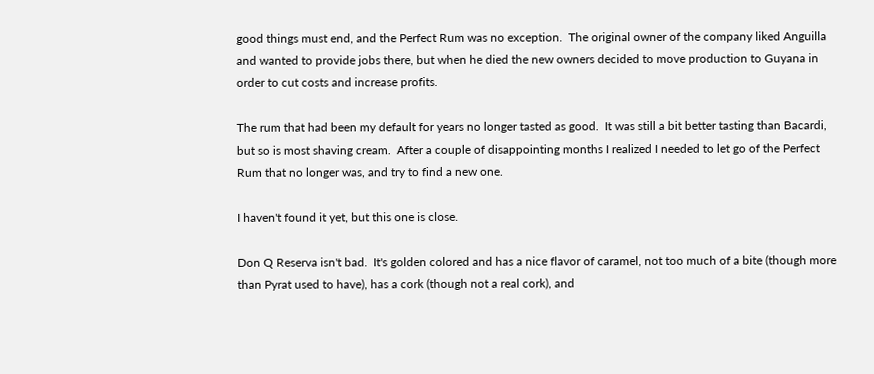good things must end, and the Perfect Rum was no exception.  The original owner of the company liked Anguilla and wanted to provide jobs there, but when he died the new owners decided to move production to Guyana in order to cut costs and increase profits.

The rum that had been my default for years no longer tasted as good.  It was still a bit better tasting than Bacardi, but so is most shaving cream.  After a couple of disappointing months I realized I needed to let go of the Perfect Rum that no longer was, and try to find a new one.

I haven't found it yet, but this one is close.

Don Q Reserva isn't bad.  It's golden colored and has a nice flavor of caramel, not too much of a bite (though more than Pyrat used to have), has a cork (though not a real cork), and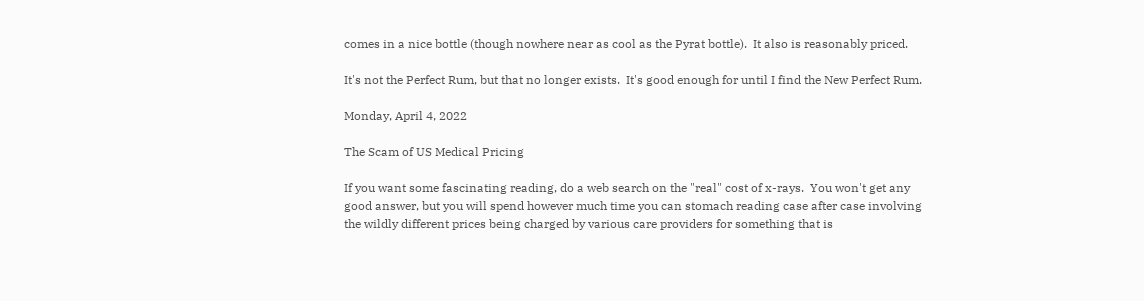comes in a nice bottle (though nowhere near as cool as the Pyrat bottle).  It also is reasonably priced.

It's not the Perfect Rum, but that no longer exists.  It's good enough for until I find the New Perfect Rum.

Monday, April 4, 2022

The Scam of US Medical Pricing

If you want some fascinating reading, do a web search on the "real" cost of x-rays.  You won't get any good answer, but you will spend however much time you can stomach reading case after case involving the wildly different prices being charged by various care providers for something that is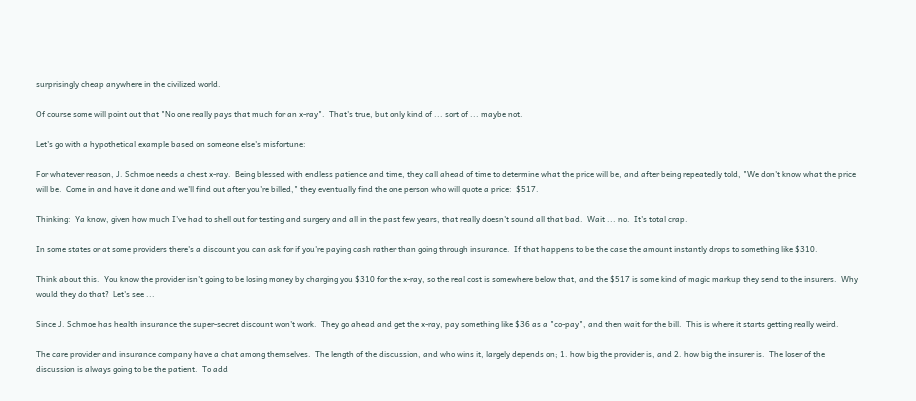surprisingly cheap anywhere in the civilized world.

Of course some will point out that "No one really pays that much for an x-ray".  That's true, but only kind of ... sort of ... maybe not.

Let's go with a hypothetical example based on someone else's misfortune:

For whatever reason, J. Schmoe needs a chest x-ray.  Being blessed with endless patience and time, they call ahead of time to determine what the price will be, and after being repeatedly told, "We don't know what the price will be.  Come in and have it done and we'll find out after you're billed," they eventually find the one person who will quote a price:  $517.

Thinking:  Ya know, given how much I've had to shell out for testing and surgery and all in the past few years, that really doesn't sound all that bad.  Wait ... no.  It's total crap.

In some states or at some providers there's a discount you can ask for if you're paying cash rather than going through insurance.  If that happens to be the case the amount instantly drops to something like $310.

Think about this.  You know the provider isn't going to be losing money by charging you $310 for the x-ray, so the real cost is somewhere below that, and the $517 is some kind of magic markup they send to the insurers.  Why would they do that?  Let's see ...

Since J. Schmoe has health insurance the super-secret discount won't work.  They go ahead and get the x-ray, pay something like $36 as a "co-pay", and then wait for the bill.  This is where it starts getting really weird.

The care provider and insurance company have a chat among themselves.  The length of the discussion, and who wins it, largely depends on; 1. how big the provider is, and 2. how big the insurer is.  The loser of the discussion is always going to be the patient.  To add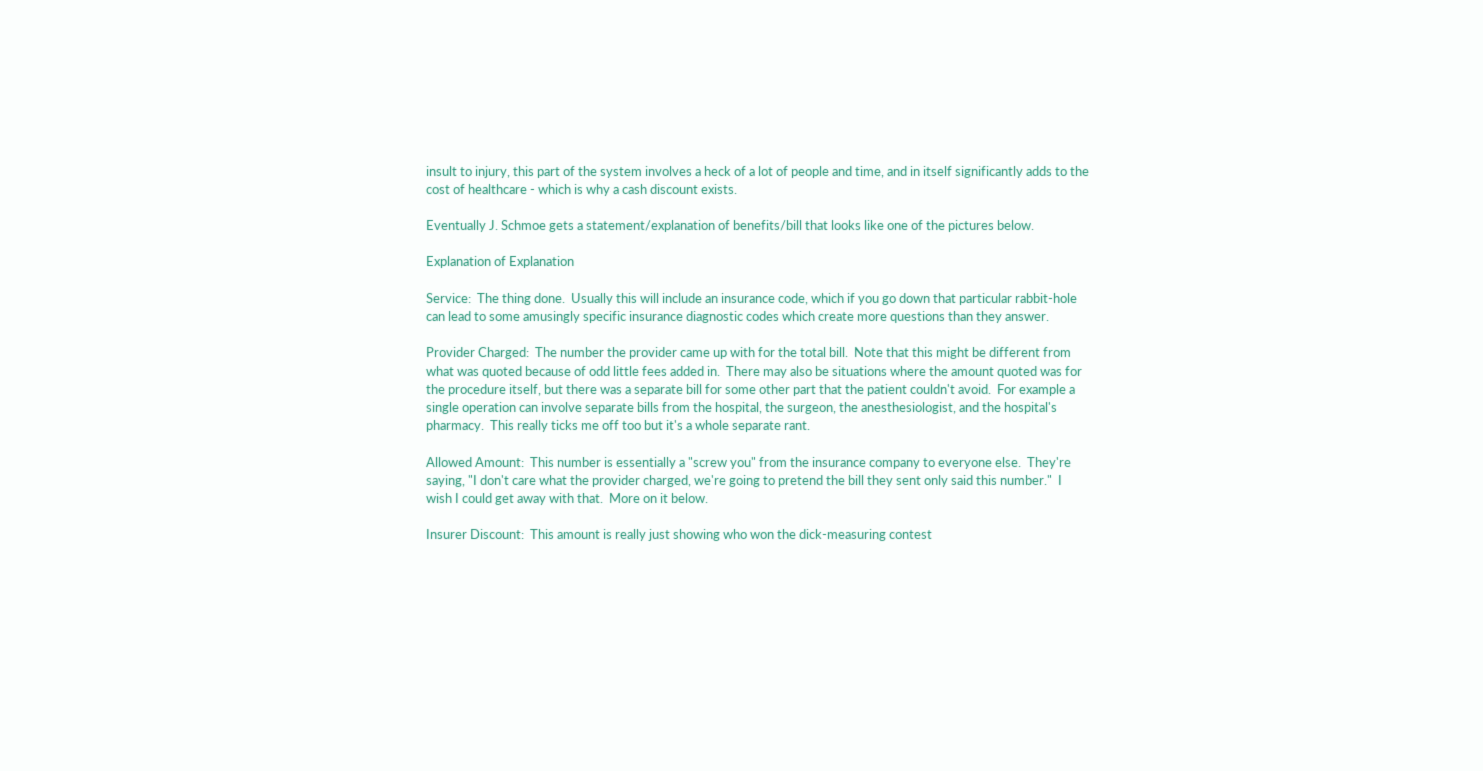insult to injury, this part of the system involves a heck of a lot of people and time, and in itself significantly adds to the cost of healthcare - which is why a cash discount exists.

Eventually J. Schmoe gets a statement/explanation of benefits/bill that looks like one of the pictures below.

Explanation of Explanation

Service:  The thing done.  Usually this will include an insurance code, which if you go down that particular rabbit-hole can lead to some amusingly specific insurance diagnostic codes which create more questions than they answer.

Provider Charged:  The number the provider came up with for the total bill.  Note that this might be different from what was quoted because of odd little fees added in.  There may also be situations where the amount quoted was for the procedure itself, but there was a separate bill for some other part that the patient couldn't avoid.  For example a single operation can involve separate bills from the hospital, the surgeon, the anesthesiologist, and the hospital's pharmacy.  This really ticks me off too but it's a whole separate rant.

Allowed Amount:  This number is essentially a "screw you" from the insurance company to everyone else.  They're saying, "I don't care what the provider charged, we're going to pretend the bill they sent only said this number."  I wish I could get away with that.  More on it below.

Insurer Discount:  This amount is really just showing who won the dick-measuring contest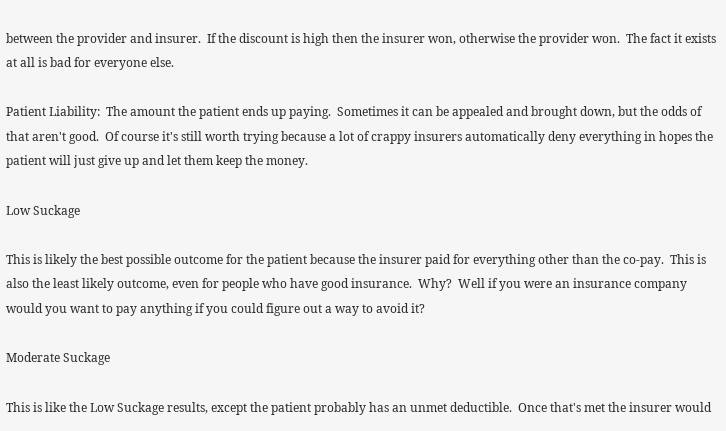between the provider and insurer.  If the discount is high then the insurer won, otherwise the provider won.  The fact it exists at all is bad for everyone else.

Patient Liability:  The amount the patient ends up paying.  Sometimes it can be appealed and brought down, but the odds of that aren't good.  Of course it's still worth trying because a lot of crappy insurers automatically deny everything in hopes the patient will just give up and let them keep the money.

Low Suckage

This is likely the best possible outcome for the patient because the insurer paid for everything other than the co-pay.  This is also the least likely outcome, even for people who have good insurance.  Why?  Well if you were an insurance company would you want to pay anything if you could figure out a way to avoid it?

Moderate Suckage

This is like the Low Suckage results, except the patient probably has an unmet deductible.  Once that's met the insurer would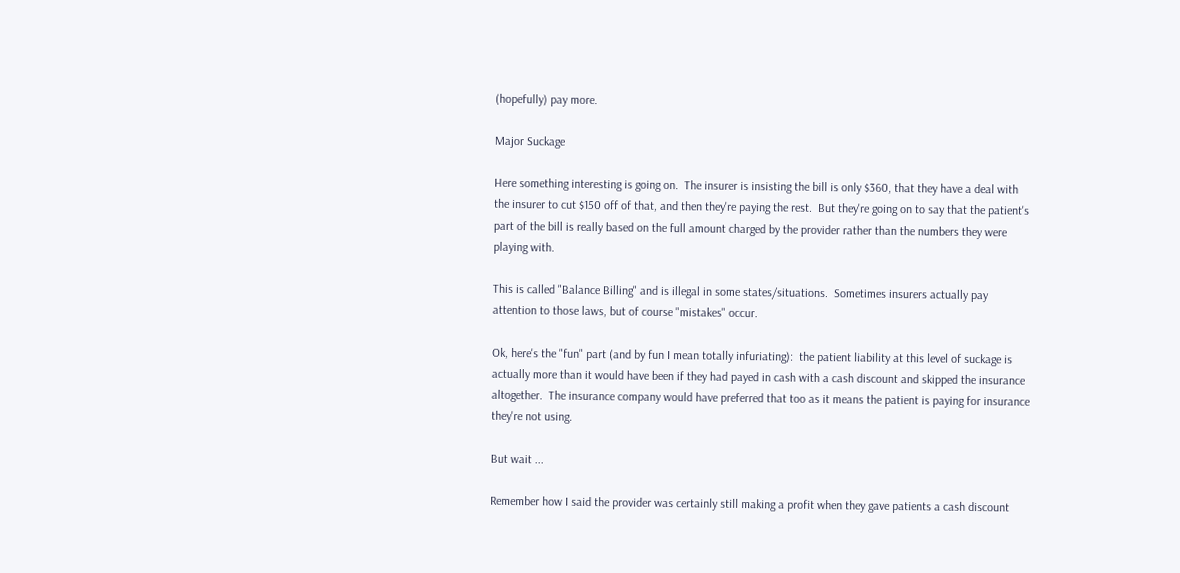(hopefully) pay more.

Major Suckage

Here something interesting is going on.  The insurer is insisting the bill is only $360, that they have a deal with the insurer to cut $150 off of that, and then they're paying the rest.  But they're going on to say that the patient's part of the bill is really based on the full amount charged by the provider rather than the numbers they were playing with.

This is called "Balance Billing" and is illegal in some states/situations.  Sometimes insurers actually pay attention to those laws, but of course "mistakes" occur.

Ok, here's the "fun" part (and by fun I mean totally infuriating):  the patient liability at this level of suckage is actually more than it would have been if they had payed in cash with a cash discount and skipped the insurance altogether.  The insurance company would have preferred that too as it means the patient is paying for insurance they're not using.

But wait ...

Remember how I said the provider was certainly still making a profit when they gave patients a cash discount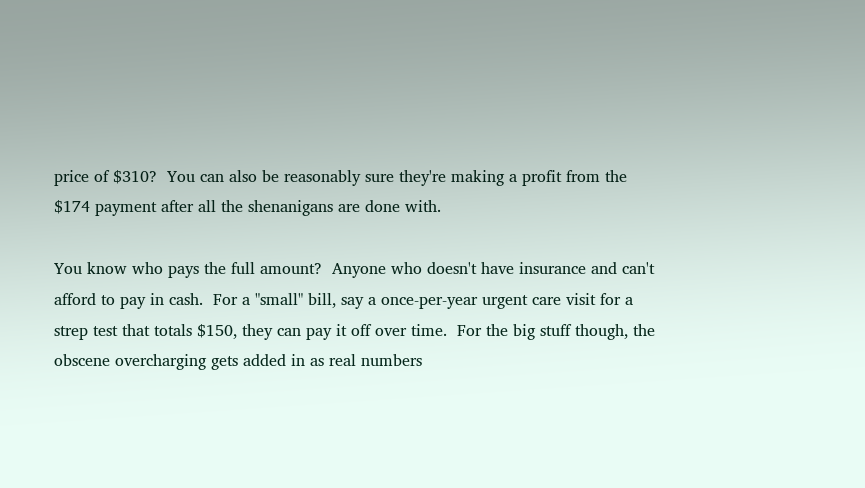price of $310?  You can also be reasonably sure they're making a profit from the $174 payment after all the shenanigans are done with.

You know who pays the full amount?  Anyone who doesn't have insurance and can't afford to pay in cash.  For a "small" bill, say a once-per-year urgent care visit for a strep test that totals $150, they can pay it off over time.  For the big stuff though, the obscene overcharging gets added in as real numbers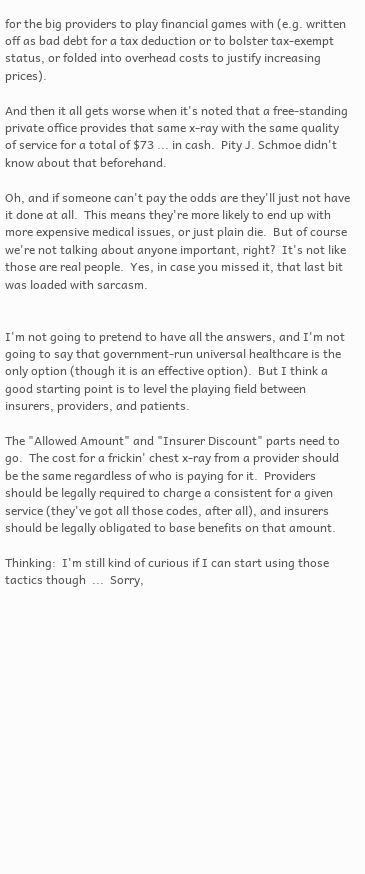for the big providers to play financial games with (e.g. written off as bad debt for a tax deduction or to bolster tax-exempt status, or folded into overhead costs to justify increasing prices).

And then it all gets worse when it's noted that a free-standing private office provides that same x-ray with the same quality of service for a total of $73 ... in cash.  Pity J. Schmoe didn't know about that beforehand.

Oh, and if someone can't pay the odds are they'll just not have it done at all.  This means they're more likely to end up with more expensive medical issues, or just plain die.  But of course we're not talking about anyone important, right?  It's not like those are real people.  Yes, in case you missed it, that last bit was loaded with sarcasm.


I'm not going to pretend to have all the answers, and I'm not going to say that government-run universal healthcare is the only option (though it is an effective option).  But I think a good starting point is to level the playing field between insurers, providers, and patients.

The "Allowed Amount" and "Insurer Discount" parts need to go.  The cost for a frickin' chest x-ray from a provider should be the same regardless of who is paying for it.  Providers should be legally required to charge a consistent for a given service (they've got all those codes, after all), and insurers should be legally obligated to base benefits on that amount.

Thinking:  I'm still kind of curious if I can start using those tactics though  ...  Sorry,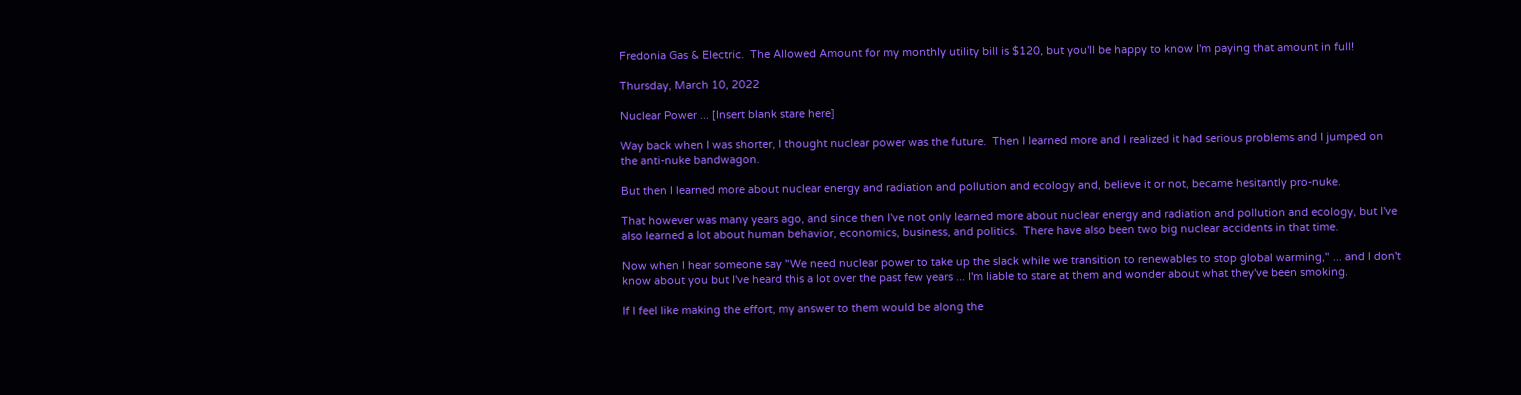Fredonia Gas & Electric.  The Allowed Amount for my monthly utility bill is $120, but you'll be happy to know I'm paying that amount in full!

Thursday, March 10, 2022

Nuclear Power ... [Insert blank stare here]

Way back when I was shorter, I thought nuclear power was the future.  Then I learned more and I realized it had serious problems and I jumped on the anti-nuke bandwagon.

But then I learned more about nuclear energy and radiation and pollution and ecology and, believe it or not, became hesitantly pro-nuke.

That however was many years ago, and since then I've not only learned more about nuclear energy and radiation and pollution and ecology, but I've also learned a lot about human behavior, economics, business, and politics.  There have also been two big nuclear accidents in that time.

Now when I hear someone say "We need nuclear power to take up the slack while we transition to renewables to stop global warming," ... and I don't know about you but I've heard this a lot over the past few years ... I'm liable to stare at them and wonder about what they've been smoking.

If I feel like making the effort, my answer to them would be along the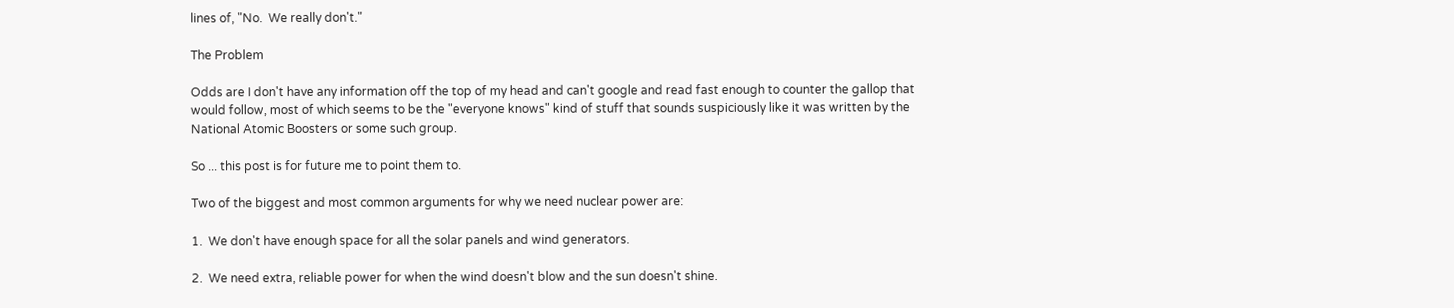lines of, "No.  We really don't."

The Problem

Odds are I don't have any information off the top of my head and can't google and read fast enough to counter the gallop that would follow, most of which seems to be the "everyone knows" kind of stuff that sounds suspiciously like it was written by the National Atomic Boosters or some such group.

So ... this post is for future me to point them to.

Two of the biggest and most common arguments for why we need nuclear power are:

1.  We don't have enough space for all the solar panels and wind generators.

2.  We need extra, reliable power for when the wind doesn't blow and the sun doesn't shine.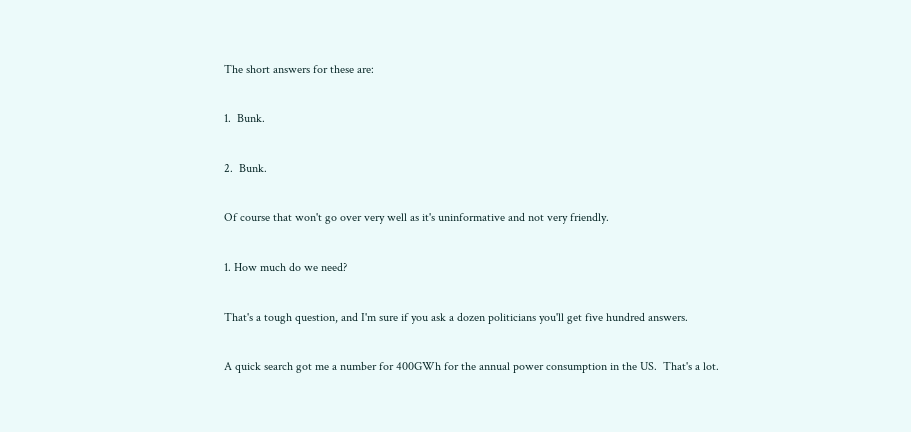The short answers for these are:

1.  Bunk.

2.  Bunk.

Of course that won't go over very well as it's uninformative and not very friendly.

1. How much do we need?

That's a tough question, and I'm sure if you ask a dozen politicians you'll get five hundred answers.

A quick search got me a number for 400GWh for the annual power consumption in the US.  That's a lot.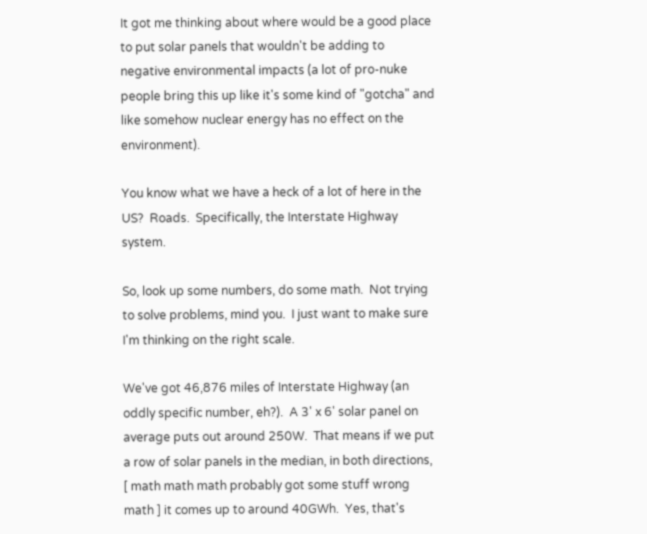It got me thinking about where would be a good place to put solar panels that wouldn't be adding to negative environmental impacts (a lot of pro-nuke people bring this up like it's some kind of "gotcha" and like somehow nuclear energy has no effect on the environment).

You know what we have a heck of a lot of here in the US?  Roads.  Specifically, the Interstate Highway system.

So, look up some numbers, do some math.  Not trying to solve problems, mind you.  I just want to make sure I'm thinking on the right scale.

We've got 46,876 miles of Interstate Highway (an oddly specific number, eh?).  A 3' x 6' solar panel on average puts out around 250W.  That means if we put a row of solar panels in the median, in both directions, [ math math math probably got some stuff wrong math ] it comes up to around 40GWh.  Yes, that's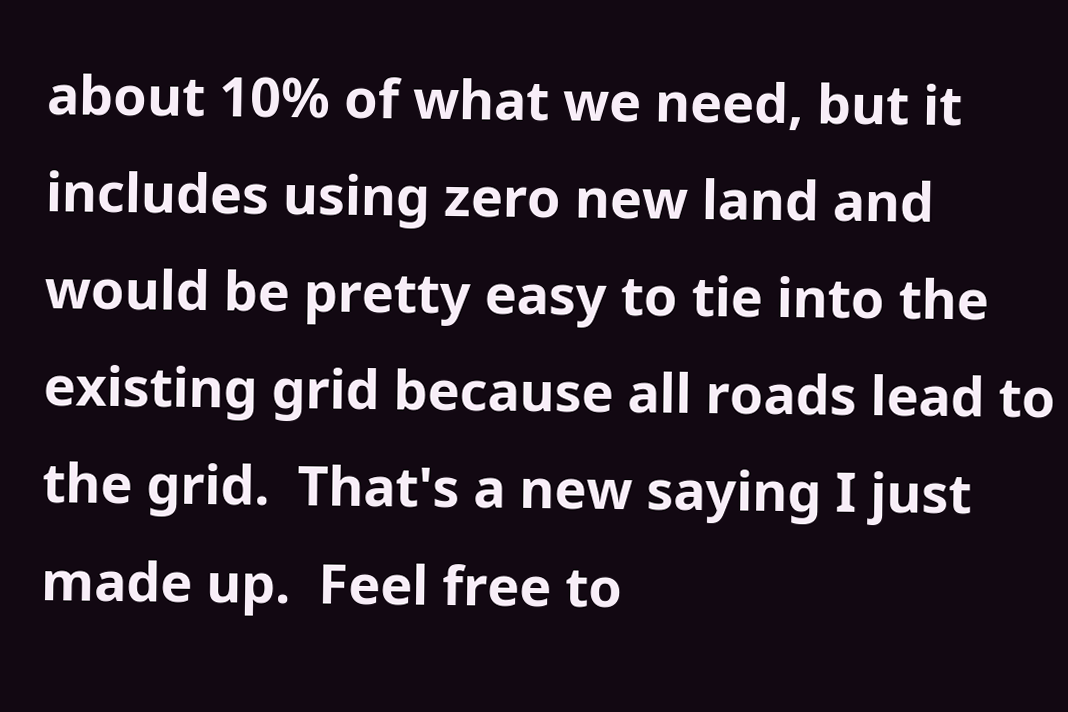about 10% of what we need, but it includes using zero new land and would be pretty easy to tie into the existing grid because all roads lead to the grid.  That's a new saying I just made up.  Feel free to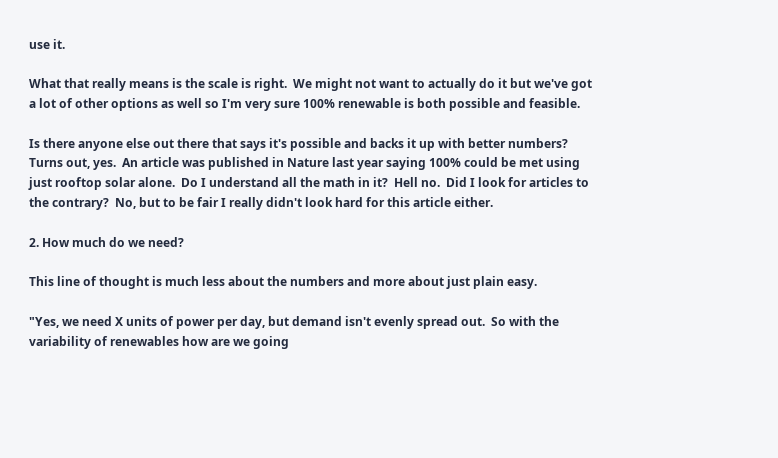use it.

What that really means is the scale is right.  We might not want to actually do it but we've got a lot of other options as well so I'm very sure 100% renewable is both possible and feasible.

Is there anyone else out there that says it's possible and backs it up with better numbers?  Turns out, yes.  An article was published in Nature last year saying 100% could be met using just rooftop solar alone.  Do I understand all the math in it?  Hell no.  Did I look for articles to the contrary?  No, but to be fair I really didn't look hard for this article either.

2. How much do we need?

This line of thought is much less about the numbers and more about just plain easy.

"Yes, we need X units of power per day, but demand isn't evenly spread out.  So with the variability of renewables how are we going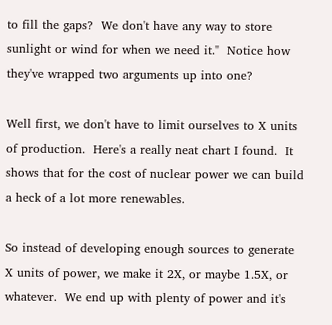to fill the gaps?  We don't have any way to store sunlight or wind for when we need it."  Notice how they've wrapped two arguments up into one?

Well first, we don't have to limit ourselves to X units of production.  Here's a really neat chart I found.  It shows that for the cost of nuclear power we can build a heck of a lot more renewables.

So instead of developing enough sources to generate X units of power, we make it 2X, or maybe 1.5X, or whatever.  We end up with plenty of power and it's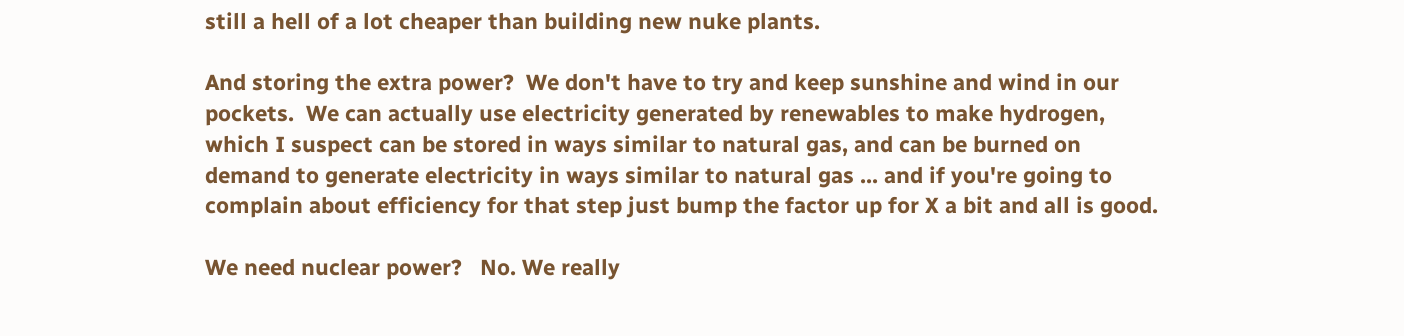still a hell of a lot cheaper than building new nuke plants.

And storing the extra power?  We don't have to try and keep sunshine and wind in our pockets.  We can actually use electricity generated by renewables to make hydrogen, which I suspect can be stored in ways similar to natural gas, and can be burned on demand to generate electricity in ways similar to natural gas ... and if you're going to complain about efficiency for that step just bump the factor up for X a bit and all is good.

We need nuclear power?   No. We really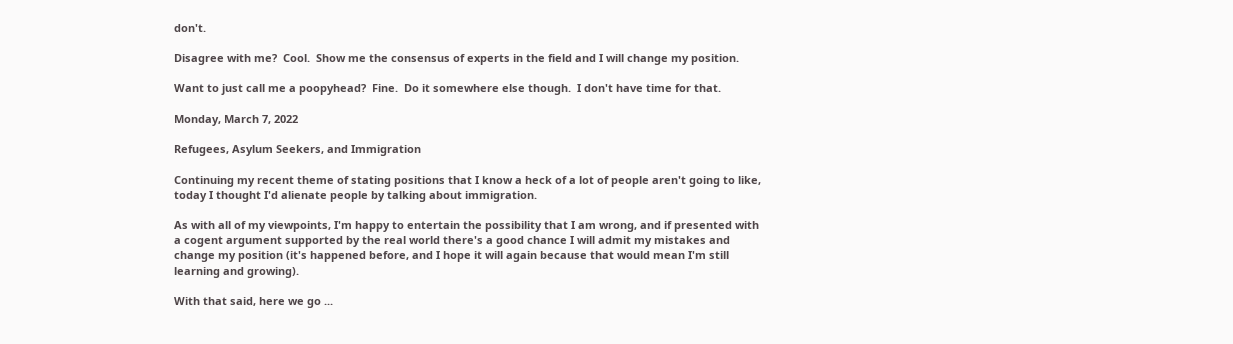don't.

Disagree with me?  Cool.  Show me the consensus of experts in the field and I will change my position.

Want to just call me a poopyhead?  Fine.  Do it somewhere else though.  I don't have time for that.

Monday, March 7, 2022

Refugees, Asylum Seekers, and Immigration

Continuing my recent theme of stating positions that I know a heck of a lot of people aren't going to like, today I thought I'd alienate people by talking about immigration.

As with all of my viewpoints, I'm happy to entertain the possibility that I am wrong, and if presented with a cogent argument supported by the real world there's a good chance I will admit my mistakes and change my position (it's happened before, and I hope it will again because that would mean I'm still learning and growing).

With that said, here we go ...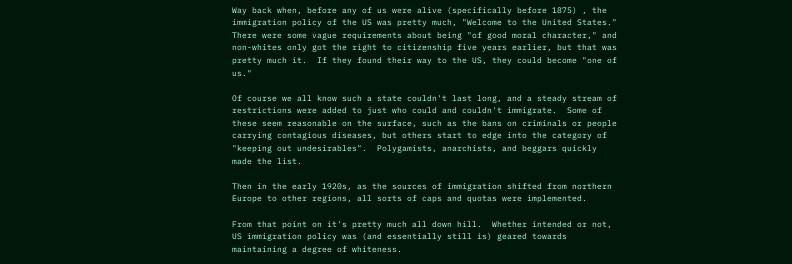Way back when, before any of us were alive (specifically before 1875) , the immigration policy of the US was pretty much, "Welcome to the United States."  There were some vague requirements about being "of good moral character," and non-whites only got the right to citizenship five years earlier, but that was pretty much it.  If they found their way to the US, they could become "one of us."

Of course we all know such a state couldn't last long, and a steady stream of restrictions were added to just who could and couldn't immigrate.  Some of these seem reasonable on the surface, such as the bans on criminals or people carrying contagious diseases, but others start to edge into the category of "keeping out undesirables".  Polygamists, anarchists, and beggars quickly made the list.

Then in the early 1920s, as the sources of immigration shifted from northern Europe to other regions, all sorts of caps and quotas were implemented.

From that point on it's pretty much all down hill.  Whether intended or not, US immigration policy was (and essentially still is) geared towards maintaining a degree of whiteness.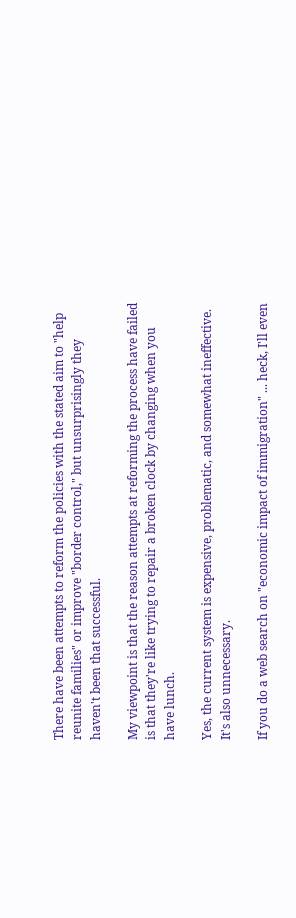There have been attempts to reform the policies with the stated aim to "help reunite families" or improve "border control," but unsurprisingly they haven't been that successful.

My viewpoint is that the reason attempts at reforming the process have failed is that they're like trying to repair a broken clock by changing when you have lunch.

Yes, the current system is expensive, problematic, and somewhat ineffective.  It's also unnecessary.

If you do a web search on "economic impact of immigration" ... heck, I'll even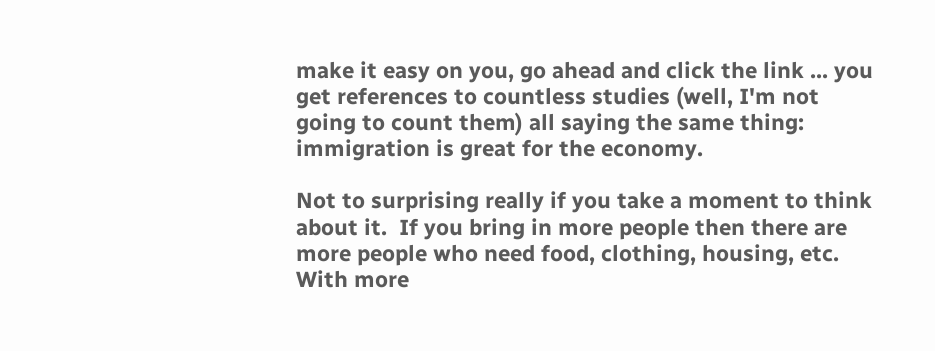make it easy on you, go ahead and click the link ... you get references to countless studies (well, I'm not going to count them) all saying the same thing: immigration is great for the economy.

Not to surprising really if you take a moment to think about it.  If you bring in more people then there are more people who need food, clothing, housing, etc.  With more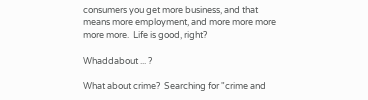consumers you get more business, and that means more employment, and more more more more more.  Life is good, right?

Whaddabout ... ?

What about crime?  Searching for "crime and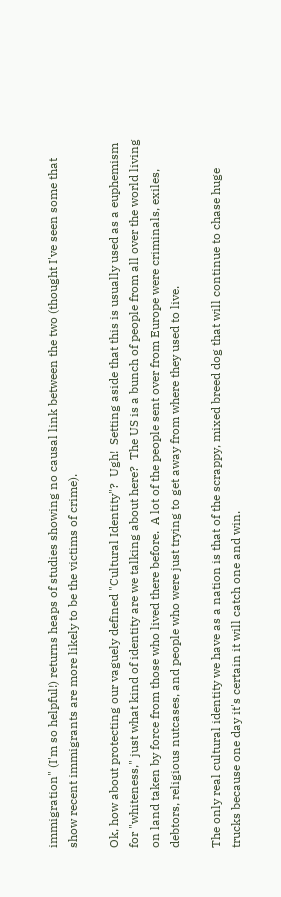immigration" (I'm so helpful!) returns heaps of studies showing no causal link between the two (thought I've seen some that show recent immigrants are more likely to be the victims of crime).

Ok, how about protecting our vaguely defined "Cultural Identity"?  Ugh!  Setting aside that this is usually used as a euphemism for "whiteness," just what kind of identity are we talking about here?  The US is a bunch of people from all over the world living on land taken by force from those who lived there before.  A lot of the people sent over from Europe were criminals, exiles, debtors, religious nutcases, and people who were just trying to get away from where they used to live.

The only real cultural identity we have as a nation is that of the scrappy, mixed breed dog that will continue to chase huge trucks because one day it's certain it will catch one and win.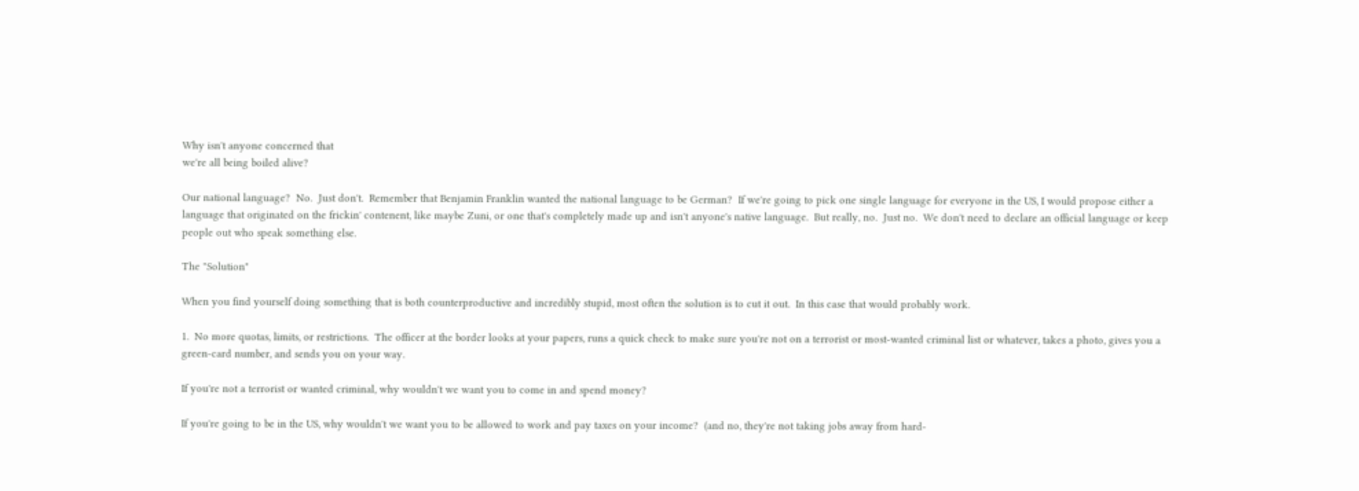Why isn't anyone concerned that
we're all being boiled alive?

Our national language?  No.  Just don't.  Remember that Benjamin Franklin wanted the national language to be German?  If we're going to pick one single language for everyone in the US, I would propose either a language that originated on the frickin' contenent, like maybe Zuni, or one that's completely made up and isn't anyone's native language.  But really, no.  Just no.  We don't need to declare an official language or keep people out who speak something else.

The "Solution"

When you find yourself doing something that is both counterproductive and incredibly stupid, most often the solution is to cut it out.  In this case that would probably work.

1.  No more quotas, limits, or restrictions.  The officer at the border looks at your papers, runs a quick check to make sure you're not on a terrorist or most-wanted criminal list or whatever, takes a photo, gives you a green-card number, and sends you on your way.

If you're not a terrorist or wanted criminal, why wouldn't we want you to come in and spend money?

If you're going to be in the US, why wouldn't we want you to be allowed to work and pay taxes on your income?  (and no, they're not taking jobs away from hard-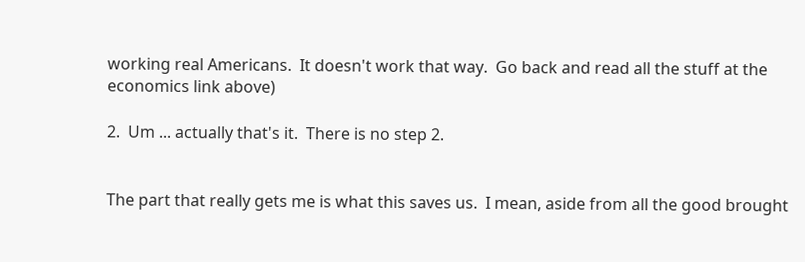working real Americans.  It doesn't work that way.  Go back and read all the stuff at the economics link above)

2.  Um ... actually that's it.  There is no step 2.


The part that really gets me is what this saves us.  I mean, aside from all the good brought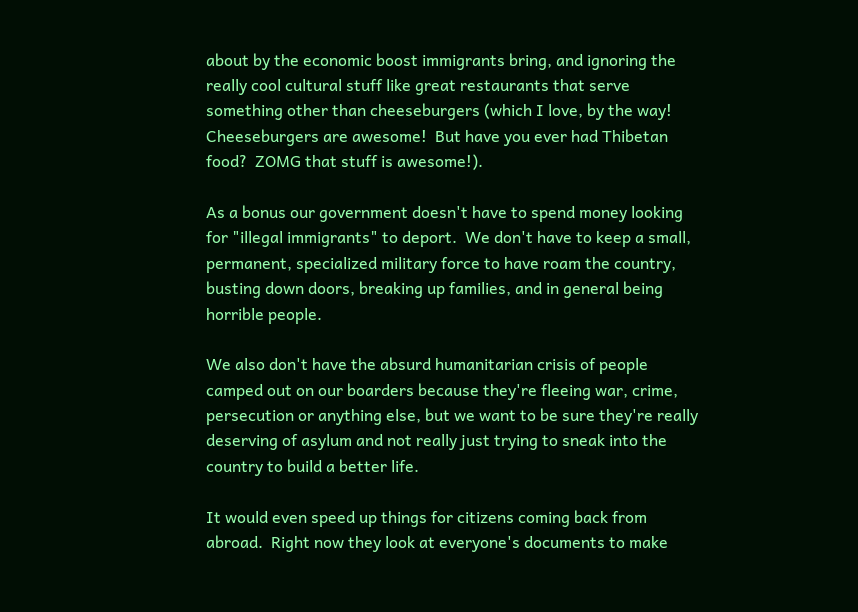about by the economic boost immigrants bring, and ignoring the really cool cultural stuff like great restaurants that serve something other than cheeseburgers (which I love, by the way!  Cheeseburgers are awesome!  But have you ever had Thibetan food?  ZOMG that stuff is awesome!).

As a bonus our government doesn't have to spend money looking for "illegal immigrants" to deport.  We don't have to keep a small, permanent, specialized military force to have roam the country, busting down doors, breaking up families, and in general being horrible people.

We also don't have the absurd humanitarian crisis of people camped out on our boarders because they're fleeing war, crime, persecution or anything else, but we want to be sure they're really deserving of asylum and not really just trying to sneak into the country to build a better life.

It would even speed up things for citizens coming back from abroad.  Right now they look at everyone's documents to make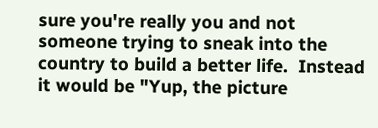sure you're really you and not someone trying to sneak into the country to build a better life.  Instead it would be "Yup, the picture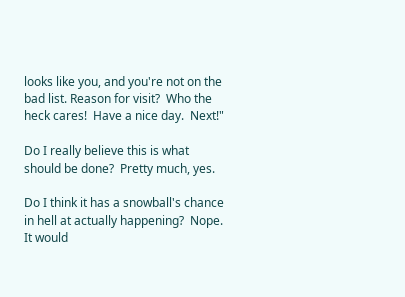looks like you, and you're not on the bad list. Reason for visit?  Who the heck cares!  Have a nice day.  Next!"

Do I really believe this is what should be done?  Pretty much, yes.

Do I think it has a snowball's chance in hell at actually happening?  Nope.  It would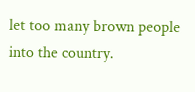let too many brown people into the country.